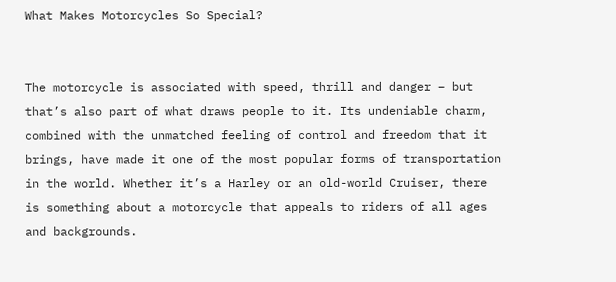What Makes Motorcycles So Special?


The motorcycle is associated with speed, thrill and danger – but that’s also part of what draws people to it. Its undeniable charm, combined with the unmatched feeling of control and freedom that it brings, have made it one of the most popular forms of transportation in the world. Whether it’s a Harley or an old-world Cruiser, there is something about a motorcycle that appeals to riders of all ages and backgrounds.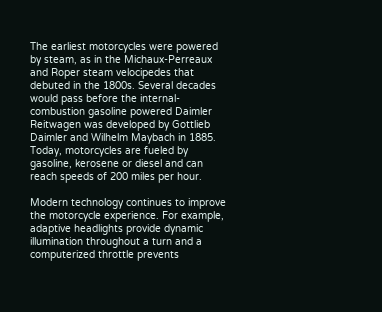The earliest motorcycles were powered by steam, as in the Michaux-Perreaux and Roper steam velocipedes that debuted in the 1800s. Several decades would pass before the internal-combustion gasoline powered Daimler Reitwagen was developed by Gottlieb Daimler and Wilhelm Maybach in 1885. Today, motorcycles are fueled by gasoline, kerosene or diesel and can reach speeds of 200 miles per hour.

Modern technology continues to improve the motorcycle experience. For example, adaptive headlights provide dynamic illumination throughout a turn and a computerized throttle prevents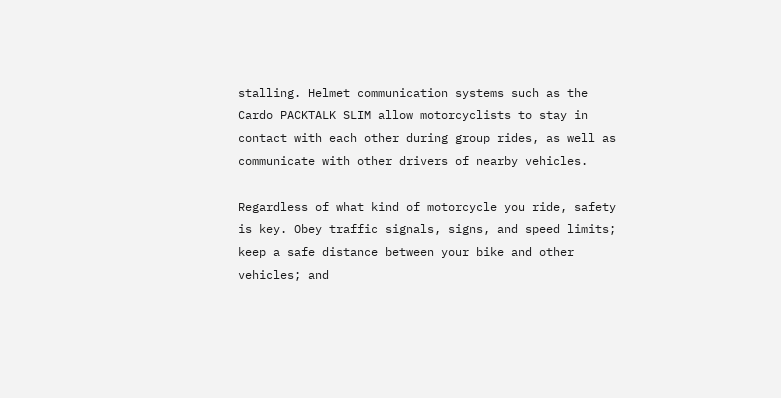stalling. Helmet communication systems such as the Cardo PACKTALK SLIM allow motorcyclists to stay in contact with each other during group rides, as well as communicate with other drivers of nearby vehicles.

Regardless of what kind of motorcycle you ride, safety is key. Obey traffic signals, signs, and speed limits; keep a safe distance between your bike and other vehicles; and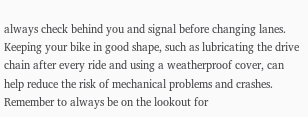always check behind you and signal before changing lanes. Keeping your bike in good shape, such as lubricating the drive chain after every ride and using a weatherproof cover, can help reduce the risk of mechanical problems and crashes. Remember to always be on the lookout for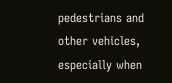pedestrians and other vehicles, especially when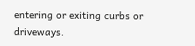entering or exiting curbs or driveways.